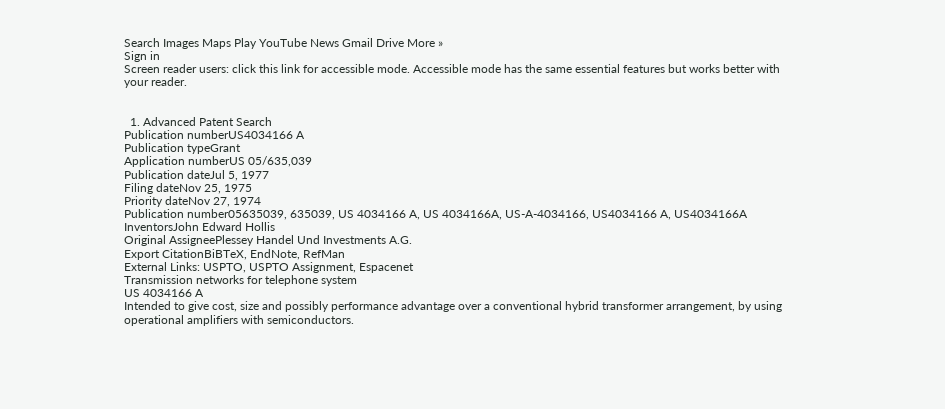Search Images Maps Play YouTube News Gmail Drive More »
Sign in
Screen reader users: click this link for accessible mode. Accessible mode has the same essential features but works better with your reader.


  1. Advanced Patent Search
Publication numberUS4034166 A
Publication typeGrant
Application numberUS 05/635,039
Publication dateJul 5, 1977
Filing dateNov 25, 1975
Priority dateNov 27, 1974
Publication number05635039, 635039, US 4034166 A, US 4034166A, US-A-4034166, US4034166 A, US4034166A
InventorsJohn Edward Hollis
Original AssigneePlessey Handel Und Investments A.G.
Export CitationBiBTeX, EndNote, RefMan
External Links: USPTO, USPTO Assignment, Espacenet
Transmission networks for telephone system
US 4034166 A
Intended to give cost, size and possibly performance advantage over a conventional hybrid transformer arrangement, by using operational amplifiers with semiconductors.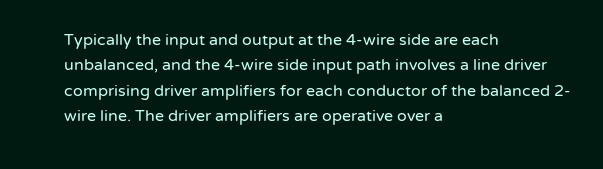Typically the input and output at the 4-wire side are each unbalanced, and the 4-wire side input path involves a line driver comprising driver amplifiers for each conductor of the balanced 2-wire line. The driver amplifiers are operative over a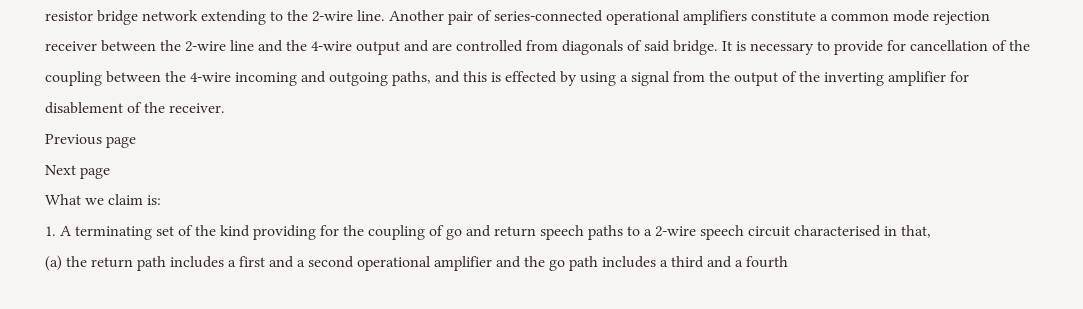resistor bridge network extending to the 2-wire line. Another pair of series-connected operational amplifiers constitute a common mode rejection receiver between the 2-wire line and the 4-wire output and are controlled from diagonals of said bridge. It is necessary to provide for cancellation of the coupling between the 4-wire incoming and outgoing paths, and this is effected by using a signal from the output of the inverting amplifier for disablement of the receiver.
Previous page
Next page
What we claim is:
1. A terminating set of the kind providing for the coupling of go and return speech paths to a 2-wire speech circuit characterised in that,
(a) the return path includes a first and a second operational amplifier and the go path includes a third and a fourth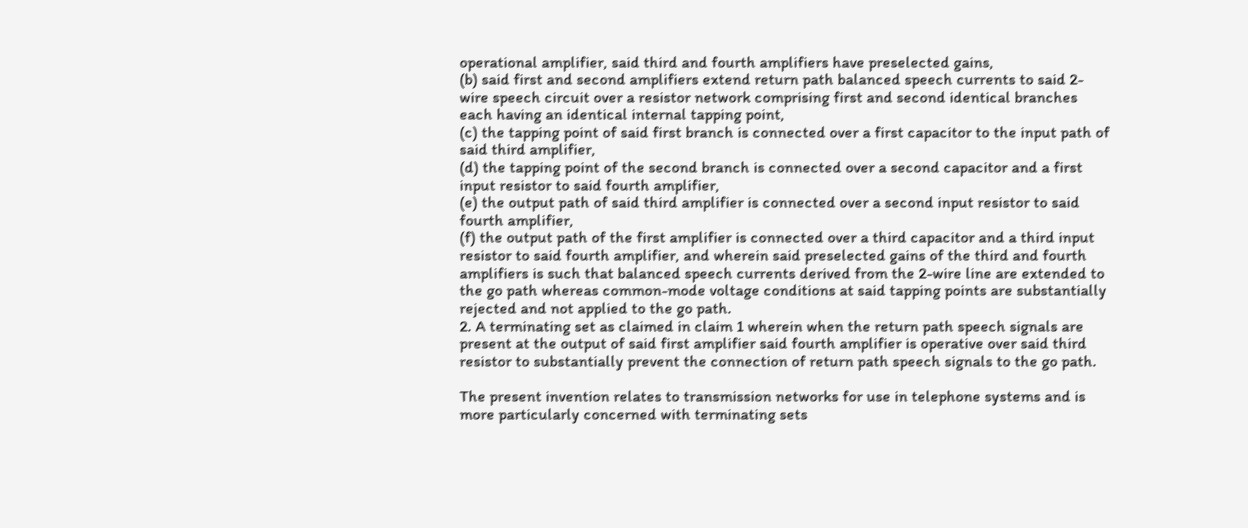operational amplifier, said third and fourth amplifiers have preselected gains,
(b) said first and second amplifiers extend return path balanced speech currents to said 2-wire speech circuit over a resistor network comprising first and second identical branches each having an identical internal tapping point,
(c) the tapping point of said first branch is connected over a first capacitor to the input path of said third amplifier,
(d) the tapping point of the second branch is connected over a second capacitor and a first input resistor to said fourth amplifier,
(e) the output path of said third amplifier is connected over a second input resistor to said fourth amplifier,
(f) the output path of the first amplifier is connected over a third capacitor and a third input resistor to said fourth amplifier, and wherein said preselected gains of the third and fourth amplifiers is such that balanced speech currents derived from the 2-wire line are extended to the go path whereas common-mode voltage conditions at said tapping points are substantially rejected and not applied to the go path.
2. A terminating set as claimed in claim 1 wherein when the return path speech signals are present at the output of said first amplifier said fourth amplifier is operative over said third resistor to substantially prevent the connection of return path speech signals to the go path.

The present invention relates to transmission networks for use in telephone systems and is more particularly concerned with terminating sets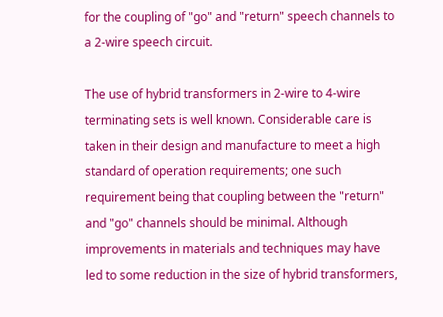for the coupling of "go" and "return" speech channels to a 2-wire speech circuit.

The use of hybrid transformers in 2-wire to 4-wire terminating sets is well known. Considerable care is taken in their design and manufacture to meet a high standard of operation requirements; one such requirement being that coupling between the "return" and "go" channels should be minimal. Although improvements in materials and techniques may have led to some reduction in the size of hybrid transformers,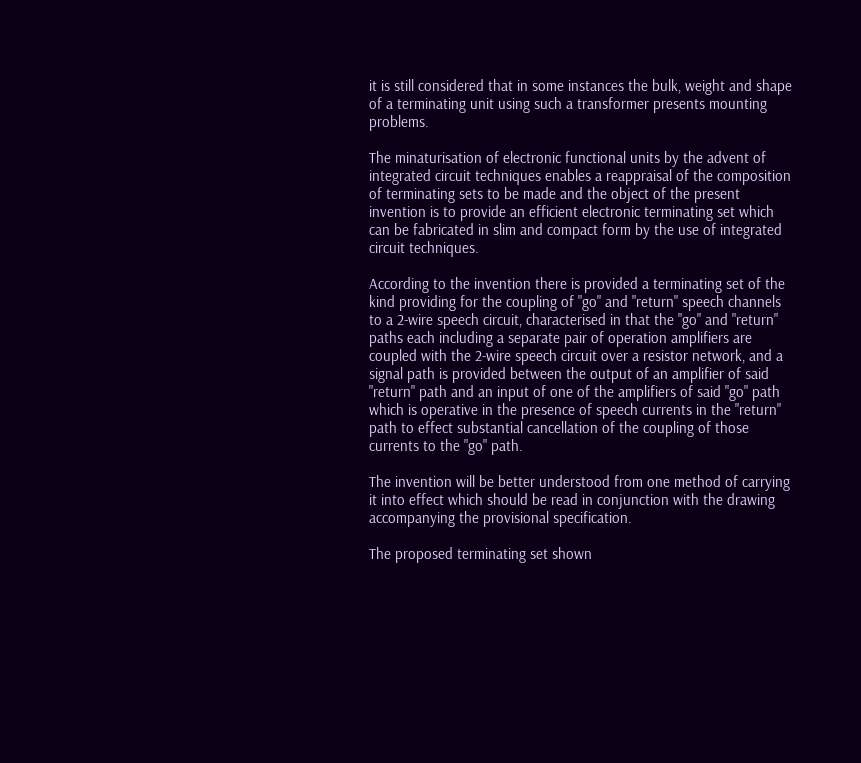it is still considered that in some instances the bulk, weight and shape of a terminating unit using such a transformer presents mounting problems.

The minaturisation of electronic functional units by the advent of integrated circuit techniques enables a reappraisal of the composition of terminating sets to be made and the object of the present invention is to provide an efficient electronic terminating set which can be fabricated in slim and compact form by the use of integrated circuit techniques.

According to the invention there is provided a terminating set of the kind providing for the coupling of "go" and "return" speech channels to a 2-wire speech circuit, characterised in that the "go" and "return" paths each including a separate pair of operation amplifiers are coupled with the 2-wire speech circuit over a resistor network, and a signal path is provided between the output of an amplifier of said "return" path and an input of one of the amplifiers of said "go" path which is operative in the presence of speech currents in the "return" path to effect substantial cancellation of the coupling of those currents to the "go" path.

The invention will be better understood from one method of carrying it into effect which should be read in conjunction with the drawing accompanying the provisional specification.

The proposed terminating set shown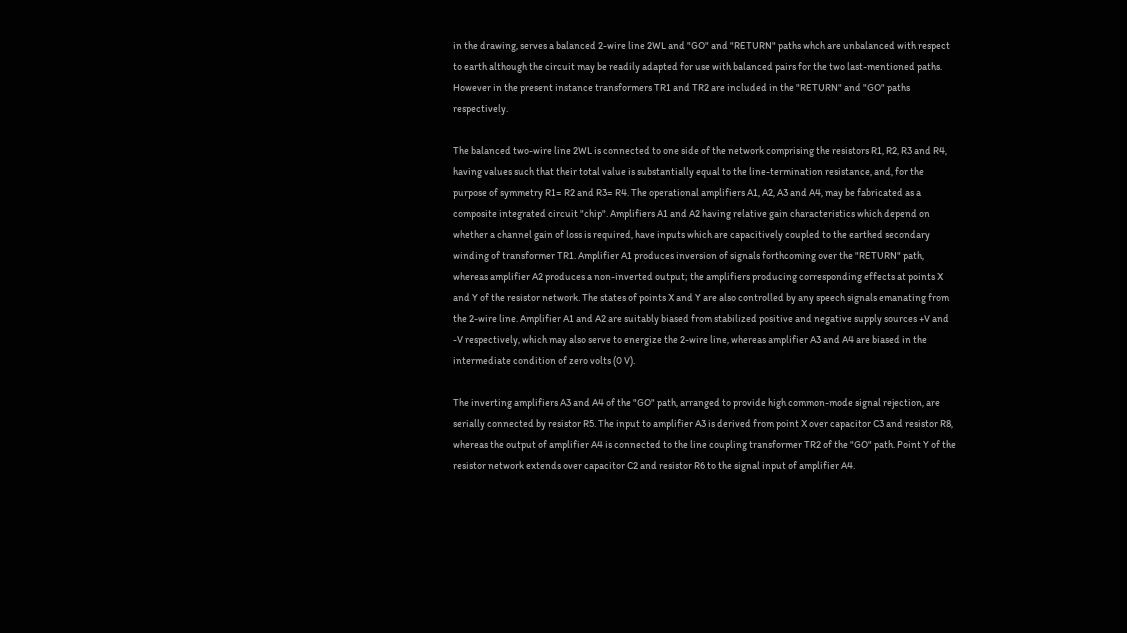in the drawing, serves a balanced 2-wire line 2WL and "GO" and "RETURN" paths whch are unbalanced with respect to earth although the circuit may be readily adapted for use with balanced pairs for the two last-mentioned paths. However in the present instance transformers TR1 and TR2 are included in the "RETURN" and "GO" paths respectively.

The balanced two-wire line 2WL is connected to one side of the network comprising the resistors R1, R2, R3 and R4, having values such that their total value is substantially equal to the line-termination resistance, and, for the purpose of symmetry R1= R2 and R3= R4. The operational amplifiers A1, A2, A3 and A4, may be fabricated as a composite integrated circuit "chip". Amplifiers A1 and A2 having relative gain characteristics which depend on whether a channel gain of loss is required, have inputs which are capacitively coupled to the earthed secondary winding of transformer TR1. Amplifier A1 produces inversion of signals forthcoming over the "RETURN" path, whereas amplifier A2 produces a non-inverted output; the amplifiers producing corresponding effects at points X and Y of the resistor network. The states of points X and Y are also controlled by any speech signals emanating from the 2-wire line. Amplifier A1 and A2 are suitably biased from stabilized positive and negative supply sources +V and -V respectively, which may also serve to energize the 2-wire line, whereas amplifier A3 and A4 are biased in the intermediate condition of zero volts (0 V).

The inverting amplifiers A3 and A4 of the "GO" path, arranged to provide high common-mode signal rejection, are serially connected by resistor R5. The input to amplifier A3 is derived from point X over capacitor C3 and resistor R8, whereas the output of amplifier A4 is connected to the line coupling transformer TR2 of the "GO" path. Point Y of the resistor network extends over capacitor C2 and resistor R6 to the signal input of amplifier A4.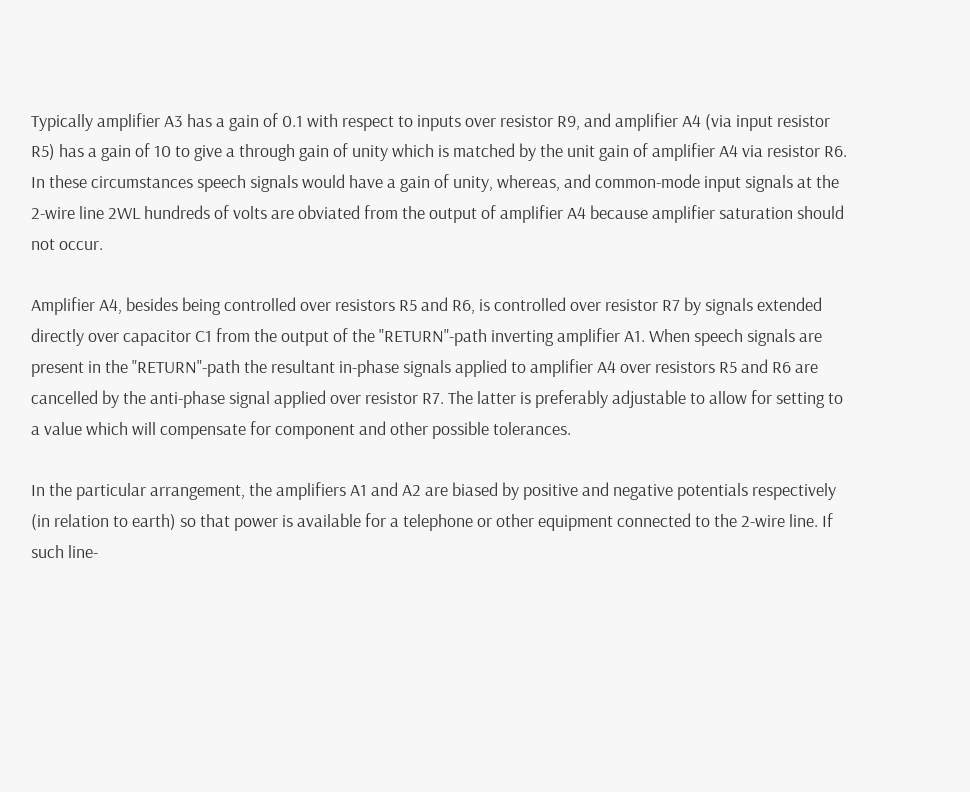Typically amplifier A3 has a gain of 0.1 with respect to inputs over resistor R9, and amplifier A4 (via input resistor R5) has a gain of 10 to give a through gain of unity which is matched by the unit gain of amplifier A4 via resistor R6. In these circumstances speech signals would have a gain of unity, whereas, and common-mode input signals at the 2-wire line 2WL hundreds of volts are obviated from the output of amplifier A4 because amplifier saturation should not occur.

Amplifier A4, besides being controlled over resistors R5 and R6, is controlled over resistor R7 by signals extended directly over capacitor C1 from the output of the "RETURN"-path inverting amplifier A1. When speech signals are present in the "RETURN"-path the resultant in-phase signals applied to amplifier A4 over resistors R5 and R6 are cancelled by the anti-phase signal applied over resistor R7. The latter is preferably adjustable to allow for setting to a value which will compensate for component and other possible tolerances.

In the particular arrangement, the amplifiers A1 and A2 are biased by positive and negative potentials respectively (in relation to earth) so that power is available for a telephone or other equipment connected to the 2-wire line. If such line-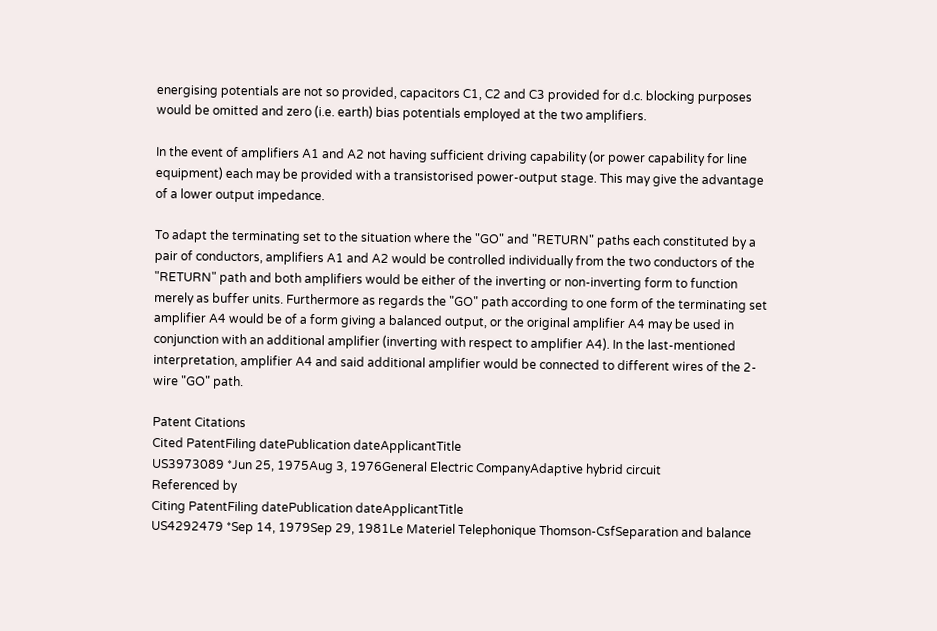energising potentials are not so provided, capacitors C1, C2 and C3 provided for d.c. blocking purposes would be omitted and zero (i.e. earth) bias potentials employed at the two amplifiers.

In the event of amplifiers A1 and A2 not having sufficient driving capability (or power capability for line equipment) each may be provided with a transistorised power-output stage. This may give the advantage of a lower output impedance.

To adapt the terminating set to the situation where the "GO" and "RETURN" paths each constituted by a pair of conductors, amplifiers A1 and A2 would be controlled individually from the two conductors of the "RETURN" path and both amplifiers would be either of the inverting or non-inverting form to function merely as buffer units. Furthermore as regards the "GO" path according to one form of the terminating set amplifier A4 would be of a form giving a balanced output, or the original amplifier A4 may be used in conjunction with an additional amplifier (inverting with respect to amplifier A4). In the last-mentioned interpretation, amplifier A4 and said additional amplifier would be connected to different wires of the 2-wire "GO" path.

Patent Citations
Cited PatentFiling datePublication dateApplicantTitle
US3973089 *Jun 25, 1975Aug 3, 1976General Electric CompanyAdaptive hybrid circuit
Referenced by
Citing PatentFiling datePublication dateApplicantTitle
US4292479 *Sep 14, 1979Sep 29, 1981Le Materiel Telephonique Thomson-CsfSeparation and balance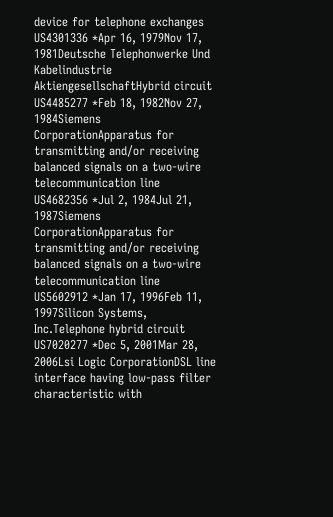device for telephone exchanges
US4301336 *Apr 16, 1979Nov 17, 1981Deutsche Telephonwerke Und Kabelindustrie AktiengesellschaftHybrid circuit
US4485277 *Feb 18, 1982Nov 27, 1984Siemens CorporationApparatus for transmitting and/or receiving balanced signals on a two-wire telecommunication line
US4682356 *Jul 2, 1984Jul 21, 1987Siemens CorporationApparatus for transmitting and/or receiving balanced signals on a two-wire telecommunication line
US5602912 *Jan 17, 1996Feb 11, 1997Silicon Systems, Inc.Telephone hybrid circuit
US7020277 *Dec 5, 2001Mar 28, 2006Lsi Logic CorporationDSL line interface having low-pass filter characteristic with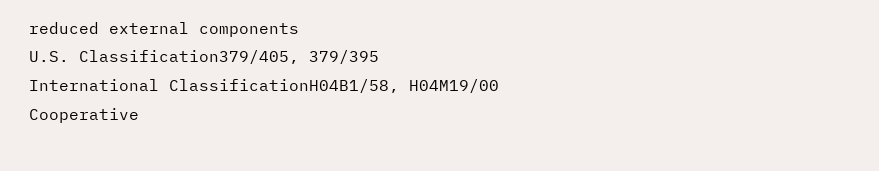reduced external components
U.S. Classification379/405, 379/395
International ClassificationH04B1/58, H04M19/00
Cooperative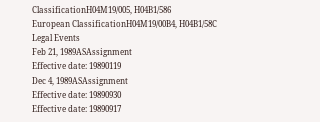ClassificationH04M19/005, H04B1/586
European ClassificationH04M19/00B4, H04B1/58C
Legal Events
Feb 21, 1989ASAssignment
Effective date: 19890119
Dec 4, 1989ASAssignment
Effective date: 19890930
Effective date: 19890917